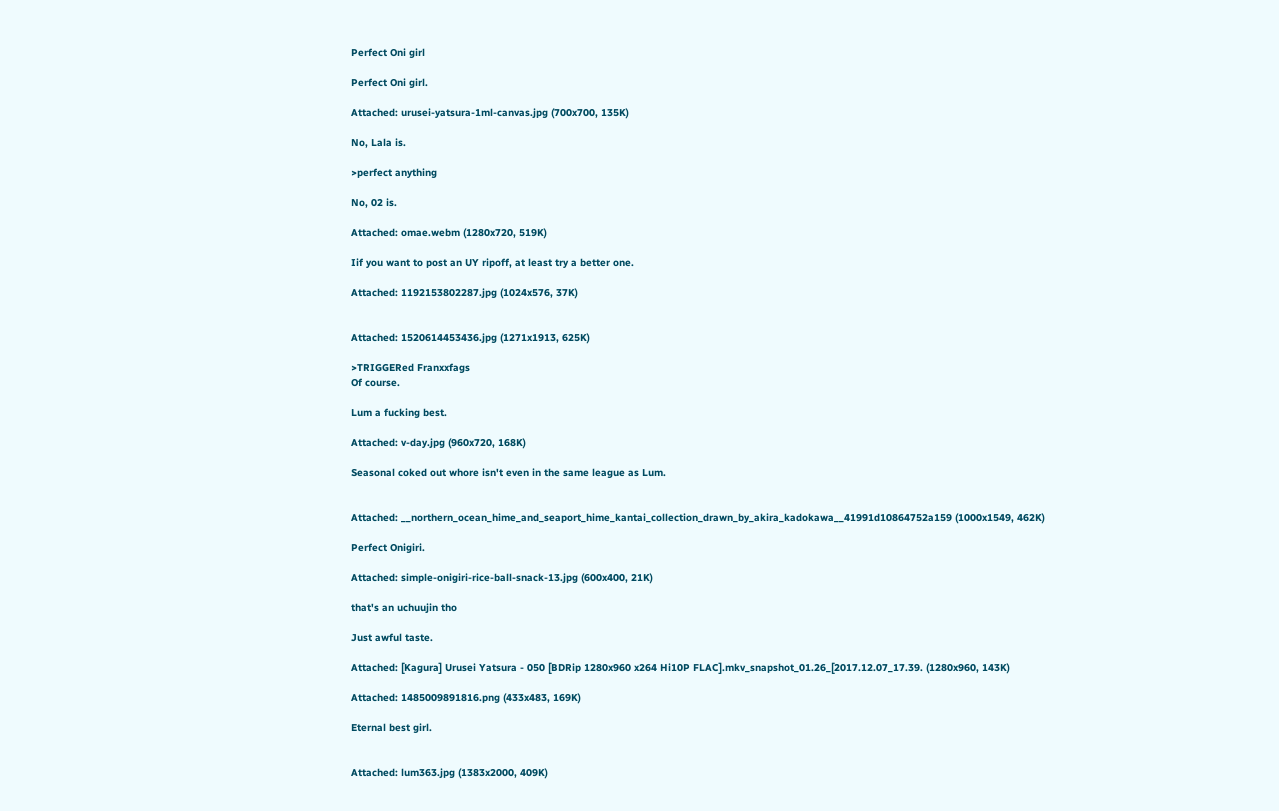Perfect Oni girl

Perfect Oni girl.

Attached: urusei-yatsura-1ml-canvas.jpg (700x700, 135K)

No, Lala is.

>perfect anything

No, 02 is.

Attached: omae.webm (1280x720, 519K)

Iif you want to post an UY ripoff, at least try a better one.

Attached: 1192153802287.jpg (1024x576, 37K)


Attached: 1520614453436.jpg (1271x1913, 625K)

>TRIGGERed Franxxfags
Of course.

Lum a fucking best.

Attached: v-day.jpg (960x720, 168K)

Seasonal coked out whore isn't even in the same league as Lum.


Attached: __northern_ocean_hime_and_seaport_hime_kantai_collection_drawn_by_akira_kadokawa__41991d10864752a159 (1000x1549, 462K)

Perfect Onigiri.

Attached: simple-onigiri-rice-ball-snack-13.jpg (600x400, 21K)

that's an uchuujin tho

Just awful taste.

Attached: [Kagura] Urusei Yatsura - 050 [BDRip 1280x960 x264 Hi10P FLAC].mkv_snapshot_01.26_[2017.12.07_17.39. (1280x960, 143K)

Attached: 1485009891816.png (433x483, 169K)

Eternal best girl.


Attached: lum363.jpg (1383x2000, 409K)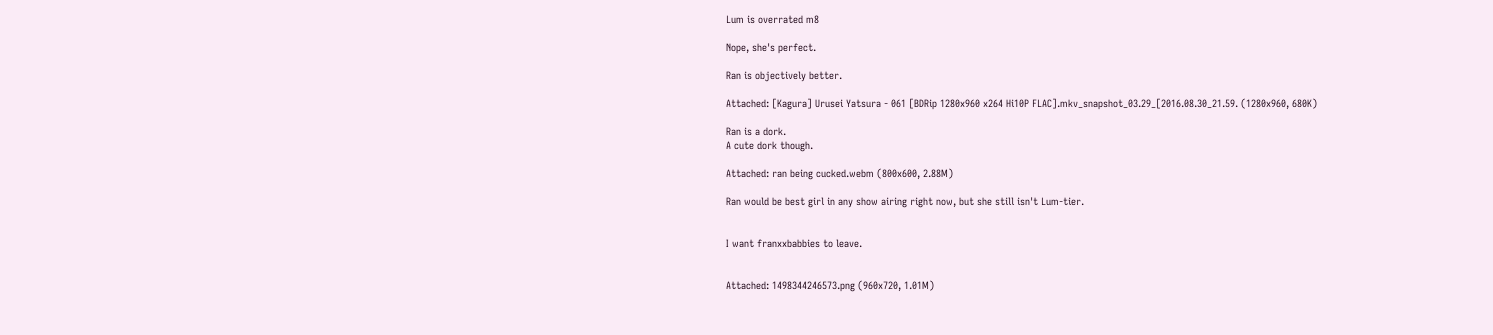Lum is overrated m8

Nope, she's perfect.

Ran is objectively better.

Attached: [Kagura] Urusei Yatsura - 061 [BDRip 1280x960 x264 Hi10P FLAC].mkv_snapshot_03.29_[2016.08.30_21.59. (1280x960, 680K)

Ran is a dork.
A cute dork though.

Attached: ran being cucked.webm (800x600, 2.88M)

Ran would be best girl in any show airing right now, but she still isn't Lum-tier.


I want franxxbabbies to leave.


Attached: 1498344246573.png (960x720, 1.01M)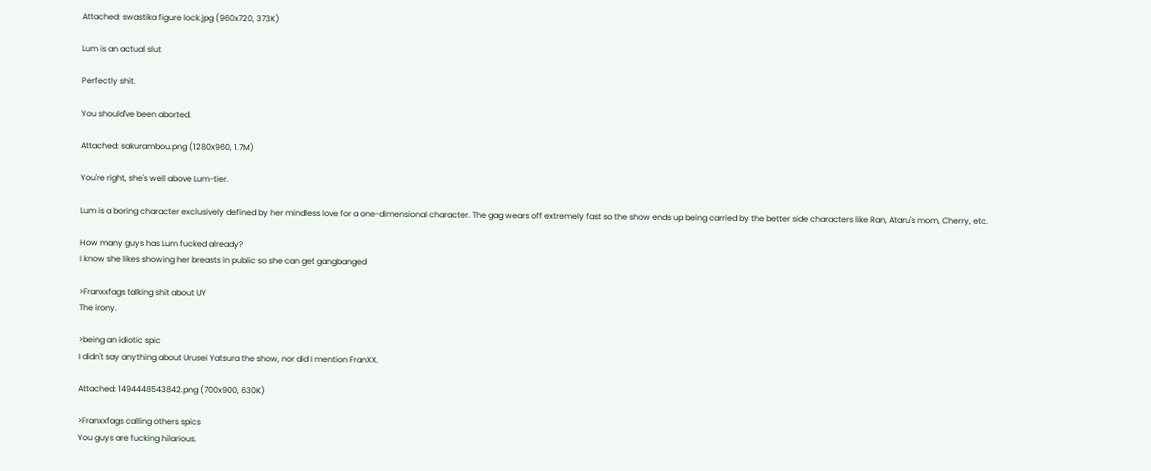Attached: swastika figure lock.jpg (960x720, 373K)

Lum is an actual slut

Perfectly shit.

You should've been aborted.

Attached: sakurambou.png (1280x960, 1.7M)

You're right, she's well above Lum-tier.

Lum is a boring character exclusively defined by her mindless love for a one-dimensional character. The gag wears off extremely fast so the show ends up being carried by the better side characters like Ran, Ataru's mom, Cherry, etc.

How many guys has Lum fucked already?
I know she likes showing her breasts in public so she can get gangbanged

>Franxxfags talking shit about UY
The irony.

>being an idiotic spic
I didn't say anything about Urusei Yatsura the show, nor did I mention FranXX.

Attached: 1494448543842.png (700x900, 630K)

>Franxxfags calling others spics
You guys are fucking hilarious.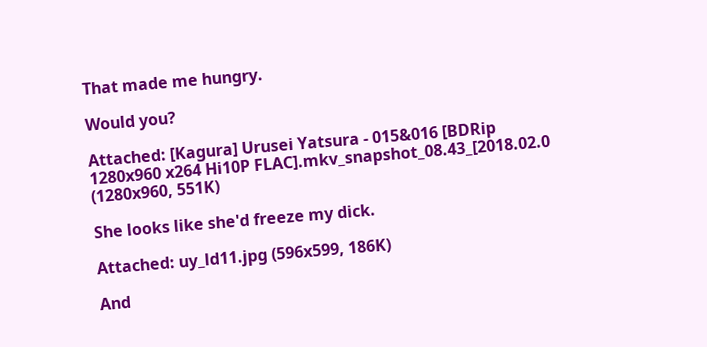That made me hungry.

Would you?

Attached: [Kagura] Urusei Yatsura - 015&016 [BDRip 1280x960 x264 Hi10P FLAC].mkv_snapshot_08.43_[2018.02.0 (1280x960, 551K)

She looks like she'd freeze my dick.

Attached: uy_ld11.jpg (596x599, 186K)

And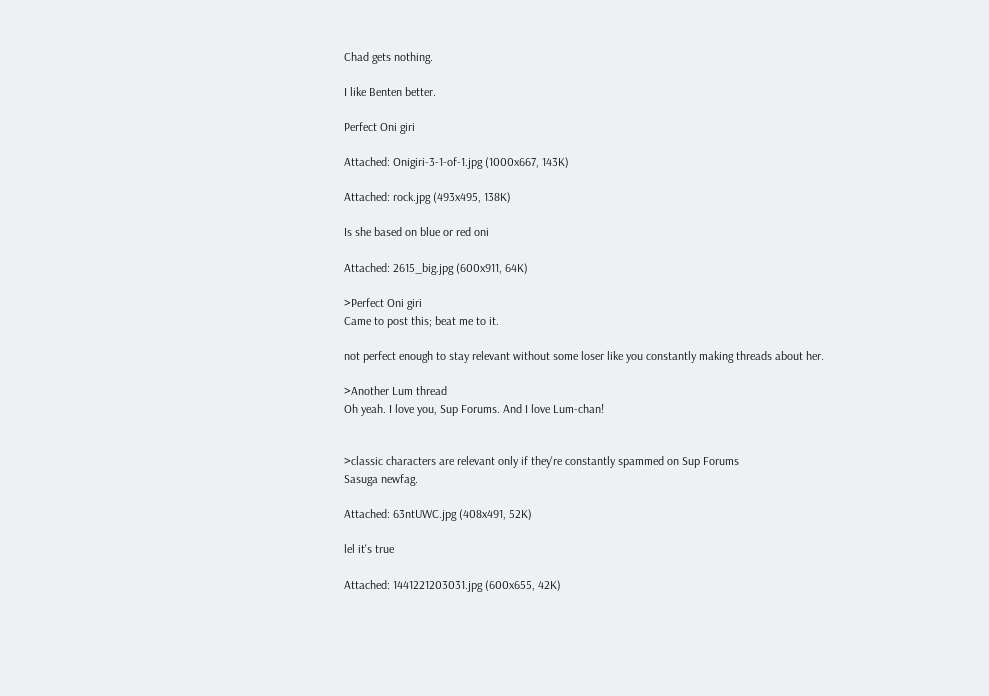Chad gets nothing.

I like Benten better.

Perfect Oni giri

Attached: Onigiri-3-1-of-1.jpg (1000x667, 143K)

Attached: rock.jpg (493x495, 138K)

Is she based on blue or red oni

Attached: 2615_big.jpg (600x911, 64K)

>Perfect Oni giri
Came to post this; beat me to it.

not perfect enough to stay relevant without some loser like you constantly making threads about her.

>Another Lum thread
Oh yeah. I love you, Sup Forums. And I love Lum-chan!


>classic characters are relevant only if they're constantly spammed on Sup Forums
Sasuga newfag.

Attached: 63ntUWC.jpg (408x491, 52K)

lel it's true

Attached: 1441221203031.jpg (600x655, 42K)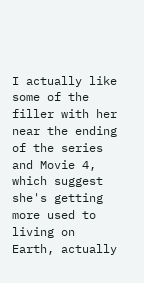I actually like some of the filler with her near the ending of the series and Movie 4, which suggest she's getting more used to living on Earth, actually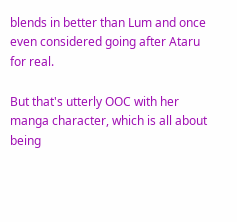blends in better than Lum and once even considered going after Ataru for real.

But that's utterly OOC with her manga character, which is all about being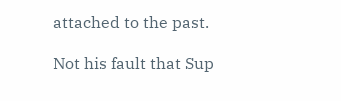attached to the past.

Not his fault that Sup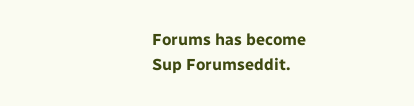Forums has become Sup Forumseddit.